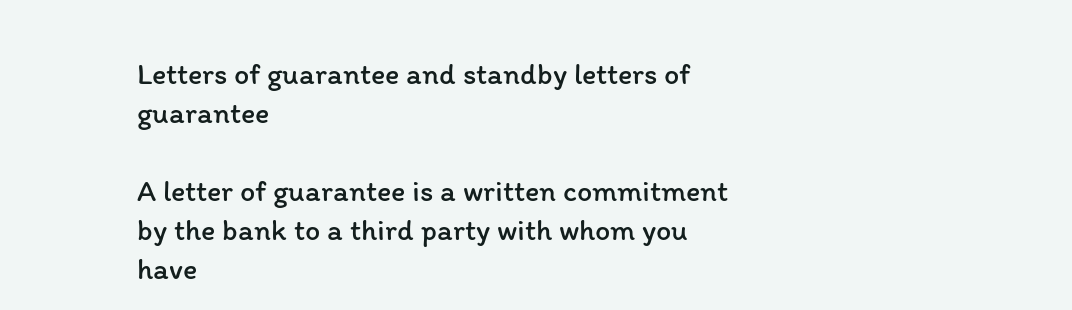Letters of guarantee and standby letters of guarantee

A letter of guarantee is a written commitment by the bank to a third party with whom you have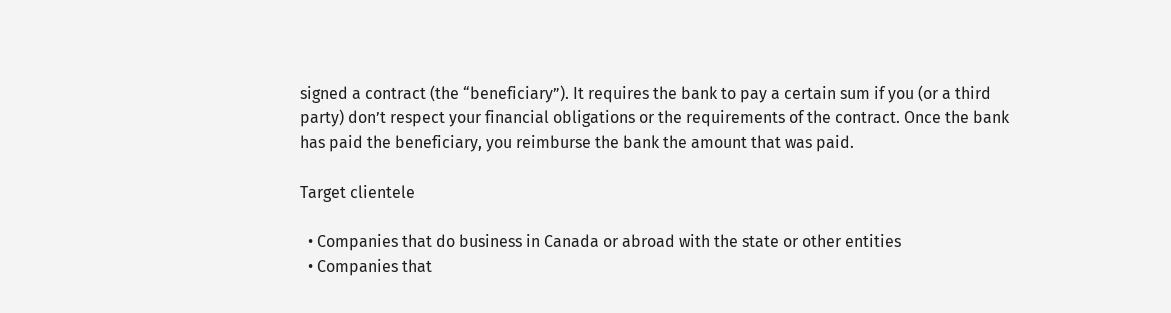signed a contract (the “beneficiary”). It requires the bank to pay a certain sum if you (or a third party) don’t respect your financial obligations or the requirements of the contract. Once the bank has paid the beneficiary, you reimburse the bank the amount that was paid.

Target clientele

  • Companies that do business in Canada or abroad with the state or other entities
  • Companies that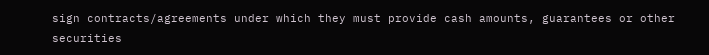sign contracts/agreements under which they must provide cash amounts, guarantees or other securities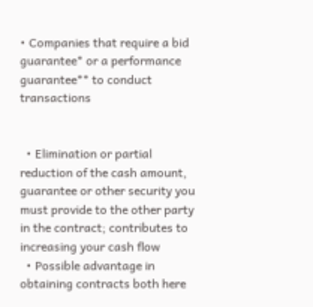• Companies that require a bid guarantee* or a performance guarantee** to conduct transactions


  • Elimination or partial reduction of the cash amount, guarantee or other security you must provide to the other party in the contract; contributes to increasing your cash flow
  • Possible advantage in obtaining contracts both here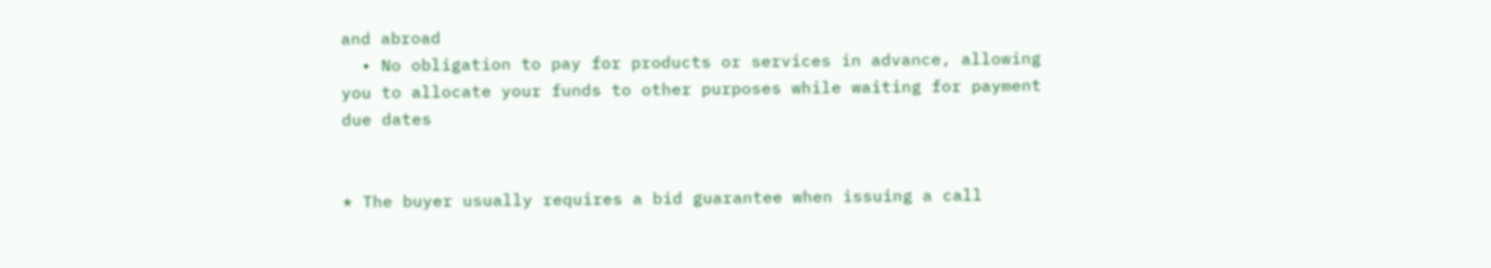and abroad
  • No obligation to pay for products or services in advance, allowing you to allocate your funds to other purposes while waiting for payment due dates


* The buyer usually requires a bid guarantee when issuing a call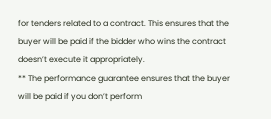for tenders related to a contract. This ensures that the buyer will be paid if the bidder who wins the contract doesn’t execute it appropriately.
** The performance guarantee ensures that the buyer will be paid if you don’t perform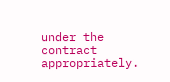under the contract appropriately.